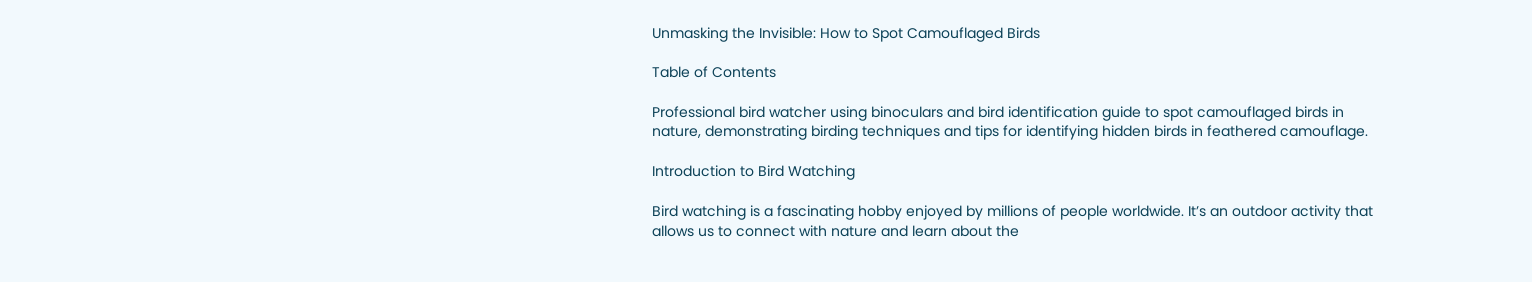Unmasking the Invisible: How to Spot Camouflaged Birds

Table of Contents

Professional bird watcher using binoculars and bird identification guide to spot camouflaged birds in nature, demonstrating birding techniques and tips for identifying hidden birds in feathered camouflage.

Introduction to Bird Watching

Bird watching is a fascinating hobby enjoyed by millions of people worldwide. It’s an outdoor activity that allows us to connect with nature and learn about the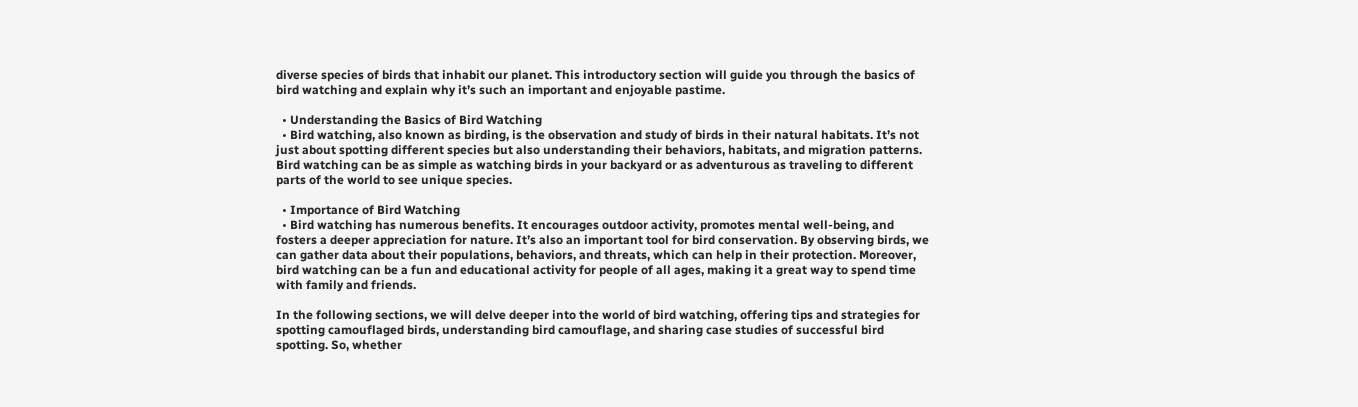diverse species of birds that inhabit our planet. This introductory section will guide you through the basics of bird watching and explain why it’s such an important and enjoyable pastime.

  • Understanding the Basics of Bird Watching
  • Bird watching, also known as birding, is the observation and study of birds in their natural habitats. It’s not just about spotting different species but also understanding their behaviors, habitats, and migration patterns. Bird watching can be as simple as watching birds in your backyard or as adventurous as traveling to different parts of the world to see unique species.

  • Importance of Bird Watching
  • Bird watching has numerous benefits. It encourages outdoor activity, promotes mental well-being, and fosters a deeper appreciation for nature. It’s also an important tool for bird conservation. By observing birds, we can gather data about their populations, behaviors, and threats, which can help in their protection. Moreover, bird watching can be a fun and educational activity for people of all ages, making it a great way to spend time with family and friends.

In the following sections, we will delve deeper into the world of bird watching, offering tips and strategies for spotting camouflaged birds, understanding bird camouflage, and sharing case studies of successful bird spotting. So, whether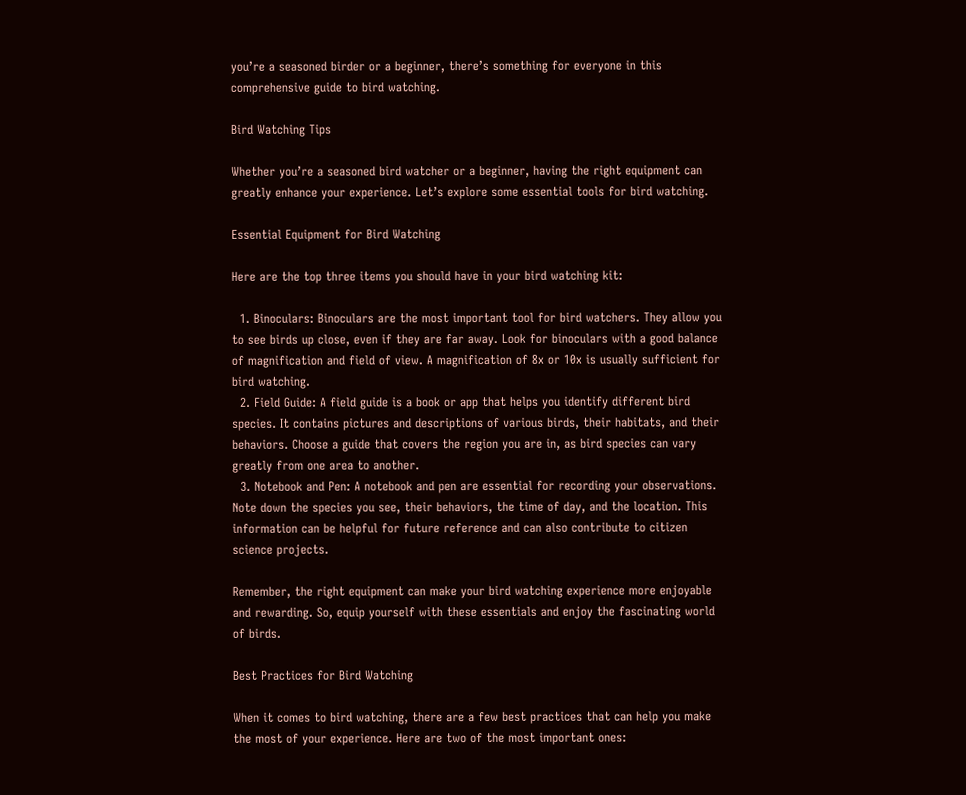you’re a seasoned birder or a beginner, there’s something for everyone in this comprehensive guide to bird watching.

Bird Watching Tips

Whether you’re a seasoned bird watcher or a beginner, having the right equipment can greatly enhance your experience. Let’s explore some essential tools for bird watching.

Essential Equipment for Bird Watching

Here are the top three items you should have in your bird watching kit:

  1. Binoculars: Binoculars are the most important tool for bird watchers. They allow you to see birds up close, even if they are far away. Look for binoculars with a good balance of magnification and field of view. A magnification of 8x or 10x is usually sufficient for bird watching.
  2. Field Guide: A field guide is a book or app that helps you identify different bird species. It contains pictures and descriptions of various birds, their habitats, and their behaviors. Choose a guide that covers the region you are in, as bird species can vary greatly from one area to another.
  3. Notebook and Pen: A notebook and pen are essential for recording your observations. Note down the species you see, their behaviors, the time of day, and the location. This information can be helpful for future reference and can also contribute to citizen science projects.

Remember, the right equipment can make your bird watching experience more enjoyable and rewarding. So, equip yourself with these essentials and enjoy the fascinating world of birds.

Best Practices for Bird Watching

When it comes to bird watching, there are a few best practices that can help you make the most of your experience. Here are two of the most important ones: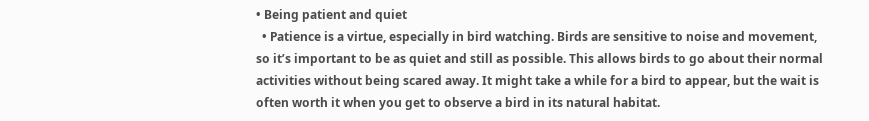• Being patient and quiet
  • Patience is a virtue, especially in bird watching. Birds are sensitive to noise and movement, so it’s important to be as quiet and still as possible. This allows birds to go about their normal activities without being scared away. It might take a while for a bird to appear, but the wait is often worth it when you get to observe a bird in its natural habitat.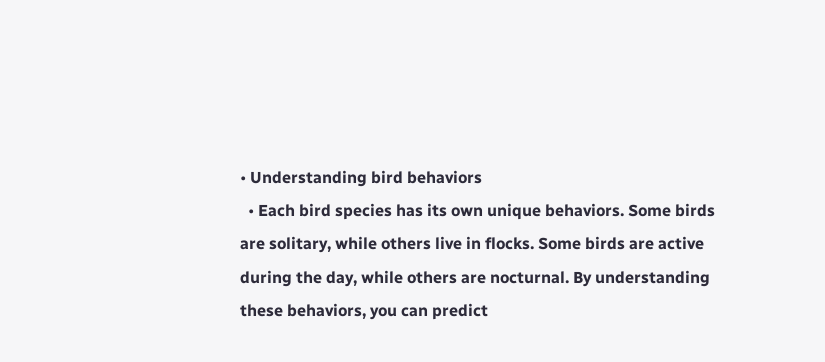• Understanding bird behaviors
  • Each bird species has its own unique behaviors. Some birds are solitary, while others live in flocks. Some birds are active during the day, while others are nocturnal. By understanding these behaviors, you can predict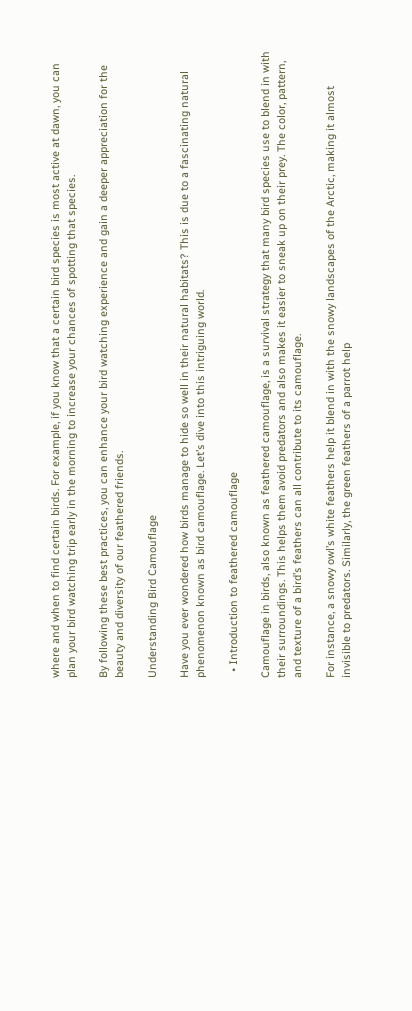where and when to find certain birds. For example, if you know that a certain bird species is most active at dawn, you can plan your bird watching trip early in the morning to increase your chances of spotting that species.

By following these best practices, you can enhance your bird watching experience and gain a deeper appreciation for the beauty and diversity of our feathered friends.

Understanding Bird Camouflage

Have you ever wondered how birds manage to hide so well in their natural habitats? This is due to a fascinating natural phenomenon known as bird camouflage. Let’s dive into this intriguing world.

  • Introduction to feathered camouflage

Camouflage in birds, also known as feathered camouflage, is a survival strategy that many bird species use to blend in with their surroundings. This helps them avoid predators and also makes it easier to sneak up on their prey. The color, pattern, and texture of a bird’s feathers can all contribute to its camouflage.

For instance, a snowy owl’s white feathers help it blend in with the snowy landscapes of the Arctic, making it almost invisible to predators. Similarly, the green feathers of a parrot help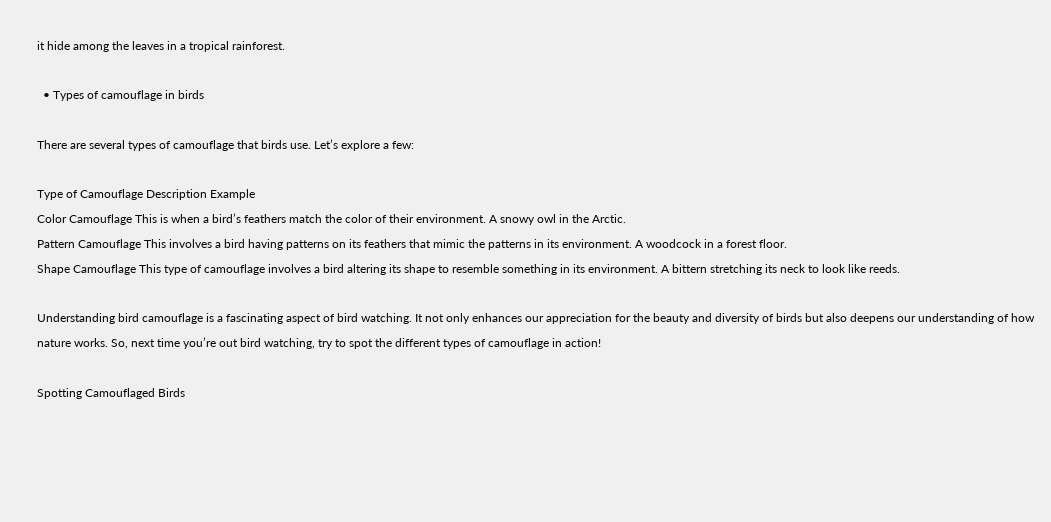it hide among the leaves in a tropical rainforest.

  • Types of camouflage in birds

There are several types of camouflage that birds use. Let’s explore a few:

Type of Camouflage Description Example
Color Camouflage This is when a bird’s feathers match the color of their environment. A snowy owl in the Arctic.
Pattern Camouflage This involves a bird having patterns on its feathers that mimic the patterns in its environment. A woodcock in a forest floor.
Shape Camouflage This type of camouflage involves a bird altering its shape to resemble something in its environment. A bittern stretching its neck to look like reeds.

Understanding bird camouflage is a fascinating aspect of bird watching. It not only enhances our appreciation for the beauty and diversity of birds but also deepens our understanding of how nature works. So, next time you’re out bird watching, try to spot the different types of camouflage in action!

Spotting Camouflaged Birds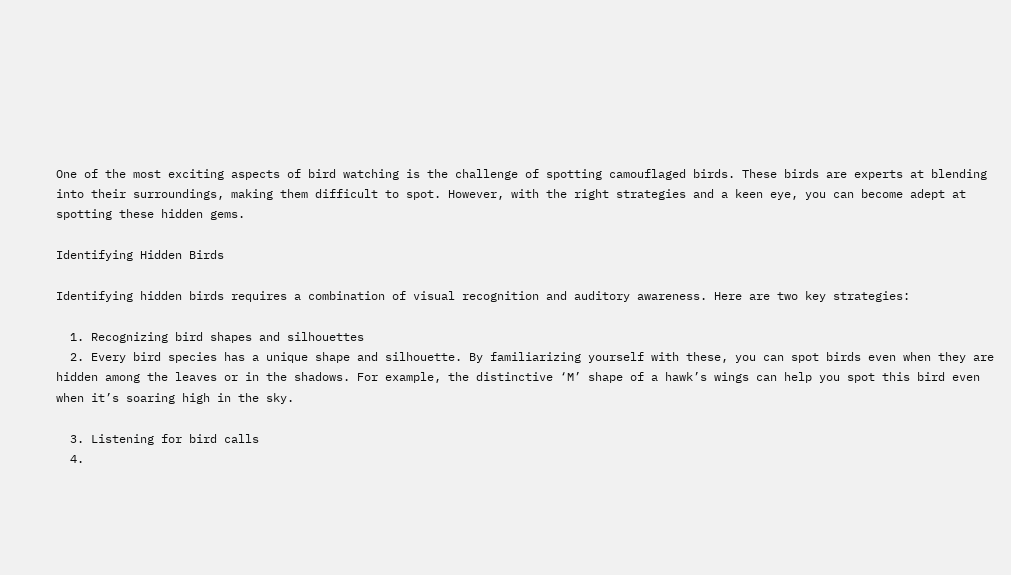One of the most exciting aspects of bird watching is the challenge of spotting camouflaged birds. These birds are experts at blending into their surroundings, making them difficult to spot. However, with the right strategies and a keen eye, you can become adept at spotting these hidden gems.

Identifying Hidden Birds

Identifying hidden birds requires a combination of visual recognition and auditory awareness. Here are two key strategies:

  1. Recognizing bird shapes and silhouettes
  2. Every bird species has a unique shape and silhouette. By familiarizing yourself with these, you can spot birds even when they are hidden among the leaves or in the shadows. For example, the distinctive ‘M’ shape of a hawk’s wings can help you spot this bird even when it’s soaring high in the sky.

  3. Listening for bird calls
  4.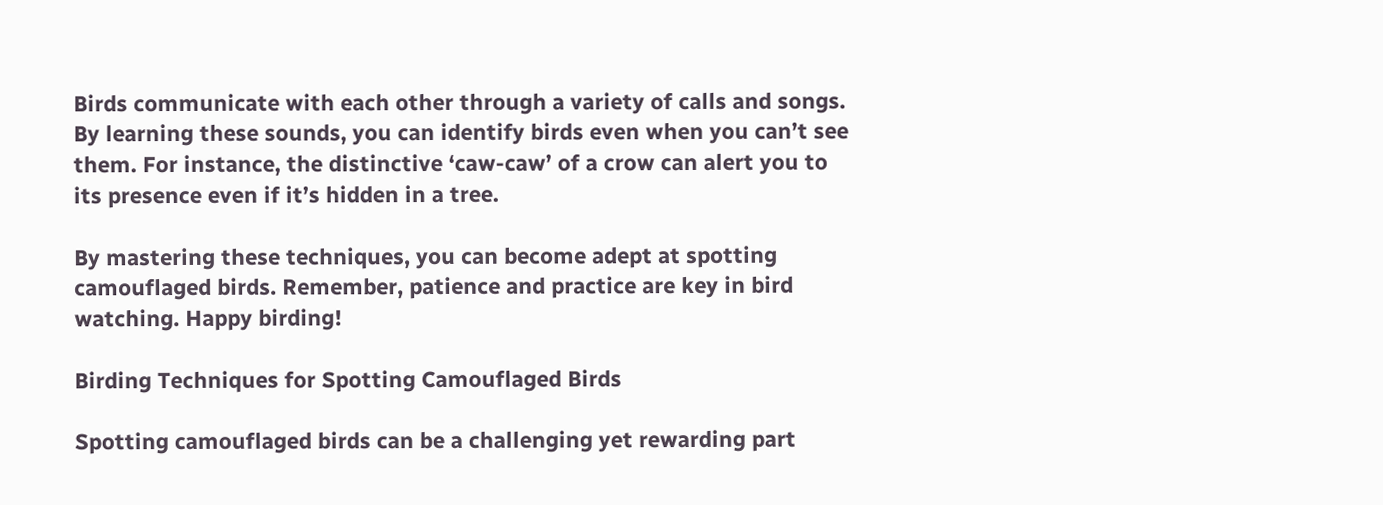Birds communicate with each other through a variety of calls and songs. By learning these sounds, you can identify birds even when you can’t see them. For instance, the distinctive ‘caw-caw’ of a crow can alert you to its presence even if it’s hidden in a tree.

By mastering these techniques, you can become adept at spotting camouflaged birds. Remember, patience and practice are key in bird watching. Happy birding!

Birding Techniques for Spotting Camouflaged Birds

Spotting camouflaged birds can be a challenging yet rewarding part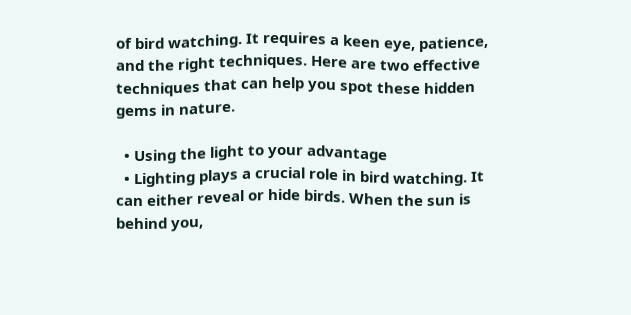of bird watching. It requires a keen eye, patience, and the right techniques. Here are two effective techniques that can help you spot these hidden gems in nature.

  • Using the light to your advantage
  • Lighting plays a crucial role in bird watching. It can either reveal or hide birds. When the sun is behind you,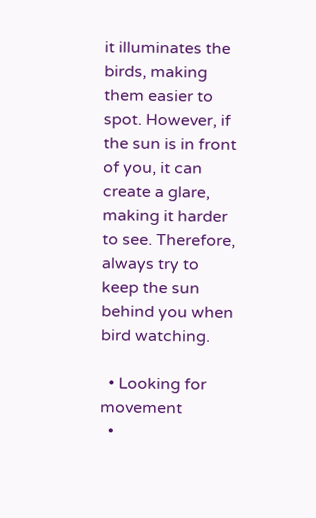it illuminates the birds, making them easier to spot. However, if the sun is in front of you, it can create a glare, making it harder to see. Therefore, always try to keep the sun behind you when bird watching.

  • Looking for movement
  •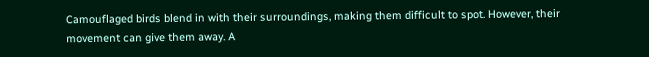Camouflaged birds blend in with their surroundings, making them difficult to spot. However, their movement can give them away. A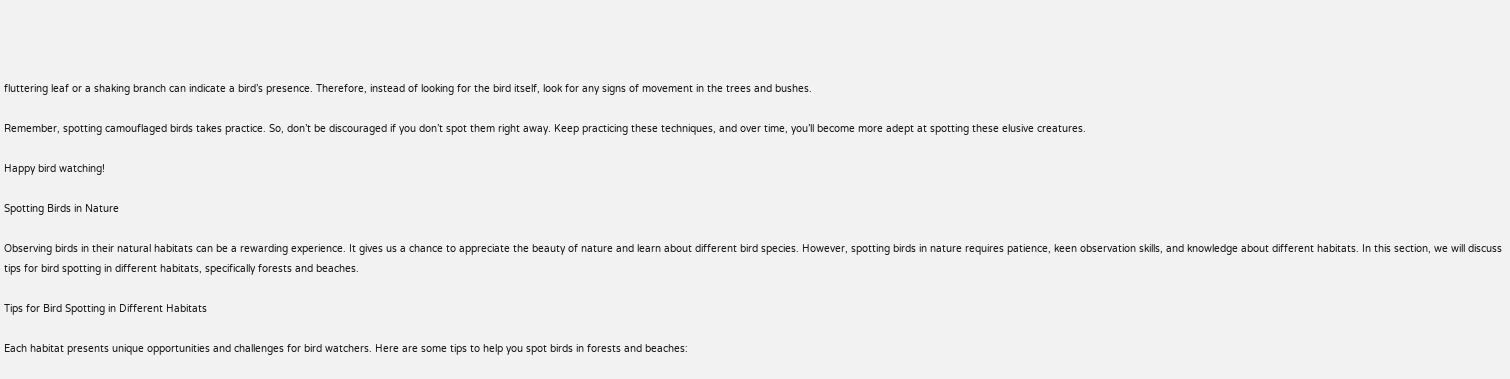fluttering leaf or a shaking branch can indicate a bird’s presence. Therefore, instead of looking for the bird itself, look for any signs of movement in the trees and bushes.

Remember, spotting camouflaged birds takes practice. So, don’t be discouraged if you don’t spot them right away. Keep practicing these techniques, and over time, you’ll become more adept at spotting these elusive creatures.

Happy bird watching!

Spotting Birds in Nature

Observing birds in their natural habitats can be a rewarding experience. It gives us a chance to appreciate the beauty of nature and learn about different bird species. However, spotting birds in nature requires patience, keen observation skills, and knowledge about different habitats. In this section, we will discuss tips for bird spotting in different habitats, specifically forests and beaches.

Tips for Bird Spotting in Different Habitats

Each habitat presents unique opportunities and challenges for bird watchers. Here are some tips to help you spot birds in forests and beaches: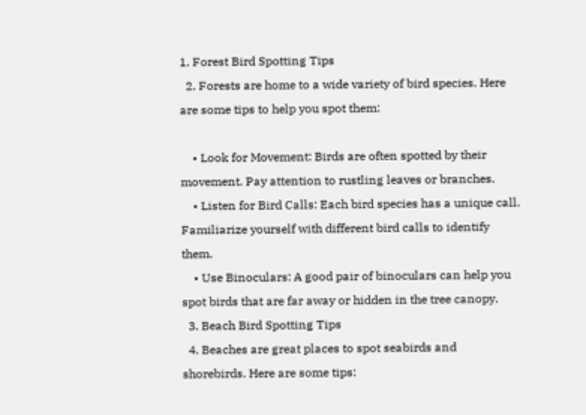1. Forest Bird Spotting Tips
  2. Forests are home to a wide variety of bird species. Here are some tips to help you spot them:

    • Look for Movement: Birds are often spotted by their movement. Pay attention to rustling leaves or branches.
    • Listen for Bird Calls: Each bird species has a unique call. Familiarize yourself with different bird calls to identify them.
    • Use Binoculars: A good pair of binoculars can help you spot birds that are far away or hidden in the tree canopy.
  3. Beach Bird Spotting Tips
  4. Beaches are great places to spot seabirds and shorebirds. Here are some tips: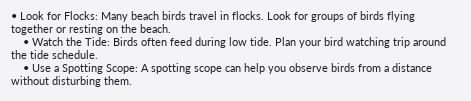• Look for Flocks: Many beach birds travel in flocks. Look for groups of birds flying together or resting on the beach.
    • Watch the Tide: Birds often feed during low tide. Plan your bird watching trip around the tide schedule.
    • Use a Spotting Scope: A spotting scope can help you observe birds from a distance without disturbing them.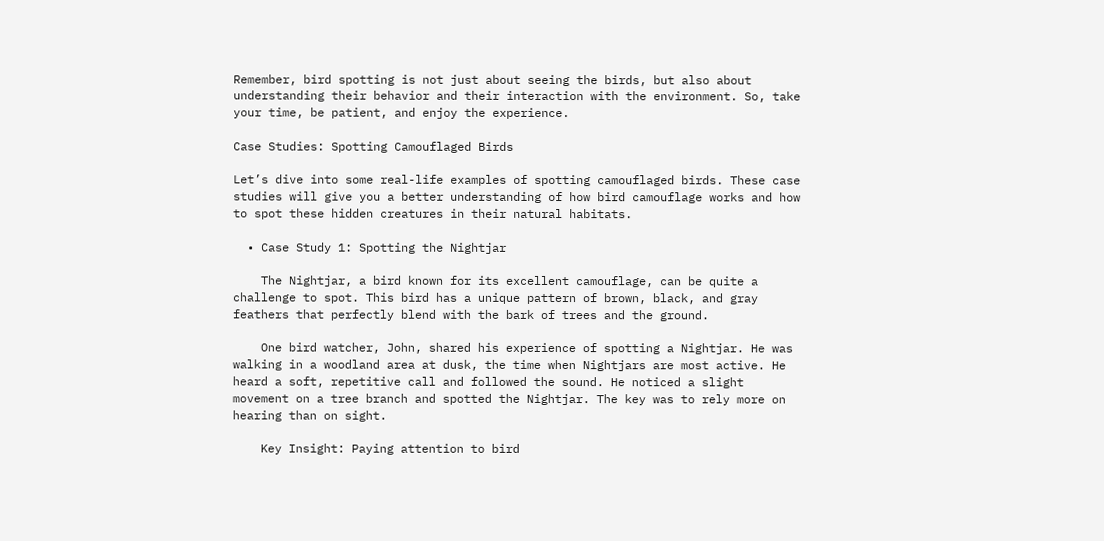Remember, bird spotting is not just about seeing the birds, but also about understanding their behavior and their interaction with the environment. So, take your time, be patient, and enjoy the experience.

Case Studies: Spotting Camouflaged Birds

Let’s dive into some real-life examples of spotting camouflaged birds. These case studies will give you a better understanding of how bird camouflage works and how to spot these hidden creatures in their natural habitats.

  • Case Study 1: Spotting the Nightjar

    The Nightjar, a bird known for its excellent camouflage, can be quite a challenge to spot. This bird has a unique pattern of brown, black, and gray feathers that perfectly blend with the bark of trees and the ground.

    One bird watcher, John, shared his experience of spotting a Nightjar. He was walking in a woodland area at dusk, the time when Nightjars are most active. He heard a soft, repetitive call and followed the sound. He noticed a slight movement on a tree branch and spotted the Nightjar. The key was to rely more on hearing than on sight.

    Key Insight: Paying attention to bird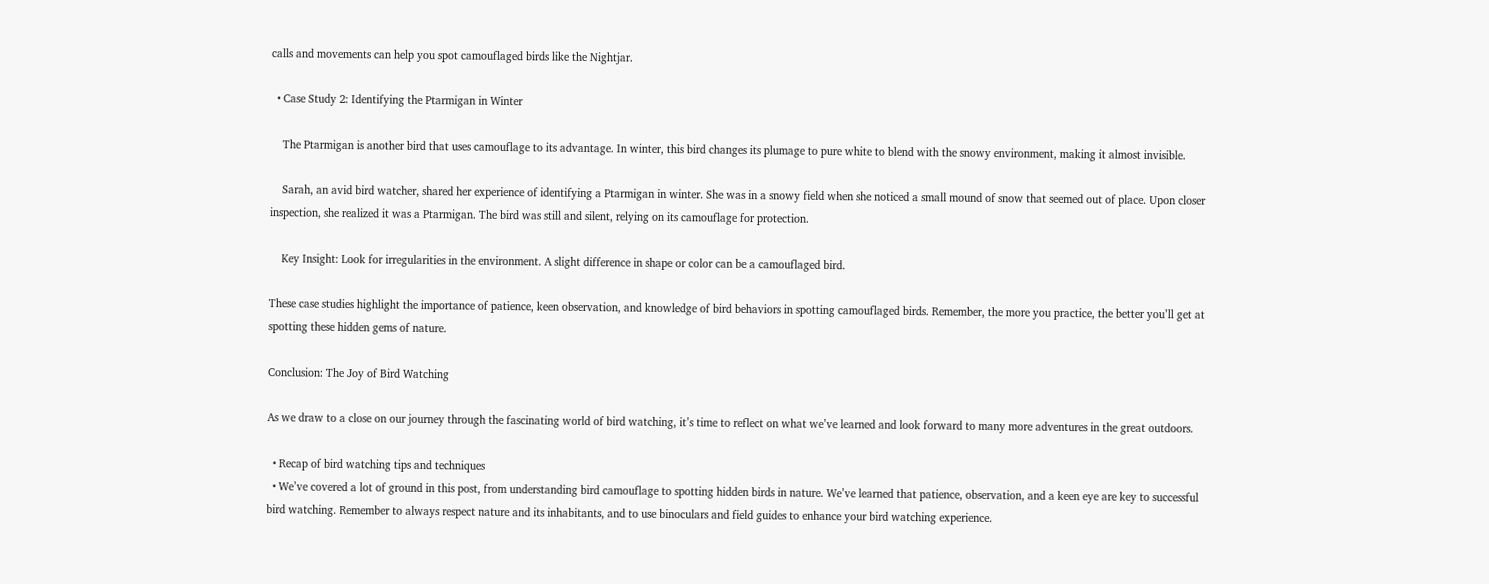calls and movements can help you spot camouflaged birds like the Nightjar.

  • Case Study 2: Identifying the Ptarmigan in Winter

    The Ptarmigan is another bird that uses camouflage to its advantage. In winter, this bird changes its plumage to pure white to blend with the snowy environment, making it almost invisible.

    Sarah, an avid bird watcher, shared her experience of identifying a Ptarmigan in winter. She was in a snowy field when she noticed a small mound of snow that seemed out of place. Upon closer inspection, she realized it was a Ptarmigan. The bird was still and silent, relying on its camouflage for protection.

    Key Insight: Look for irregularities in the environment. A slight difference in shape or color can be a camouflaged bird.

These case studies highlight the importance of patience, keen observation, and knowledge of bird behaviors in spotting camouflaged birds. Remember, the more you practice, the better you’ll get at spotting these hidden gems of nature.

Conclusion: The Joy of Bird Watching

As we draw to a close on our journey through the fascinating world of bird watching, it’s time to reflect on what we’ve learned and look forward to many more adventures in the great outdoors.

  • Recap of bird watching tips and techniques
  • We’ve covered a lot of ground in this post, from understanding bird camouflage to spotting hidden birds in nature. We’ve learned that patience, observation, and a keen eye are key to successful bird watching. Remember to always respect nature and its inhabitants, and to use binoculars and field guides to enhance your bird watching experience.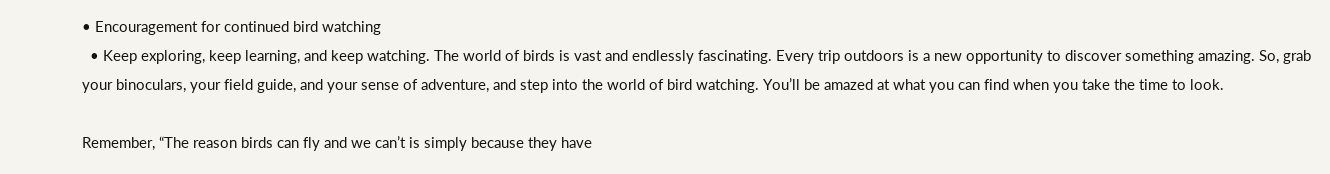• Encouragement for continued bird watching
  • Keep exploring, keep learning, and keep watching. The world of birds is vast and endlessly fascinating. Every trip outdoors is a new opportunity to discover something amazing. So, grab your binoculars, your field guide, and your sense of adventure, and step into the world of bird watching. You’ll be amazed at what you can find when you take the time to look.

Remember, “The reason birds can fly and we can’t is simply because they have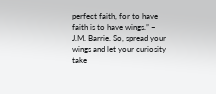perfect faith, for to have faith is to have wings.” – J.M. Barrie. So, spread your wings and let your curiosity take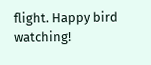flight. Happy bird watching!